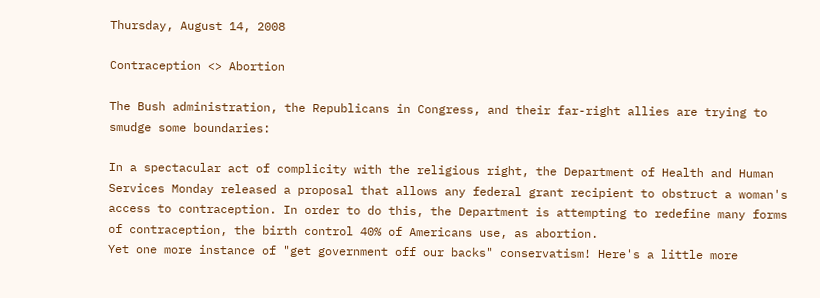Thursday, August 14, 2008

Contraception <> Abortion

The Bush administration, the Republicans in Congress, and their far-right allies are trying to smudge some boundaries:

In a spectacular act of complicity with the religious right, the Department of Health and Human Services Monday released a proposal that allows any federal grant recipient to obstruct a woman's access to contraception. In order to do this, the Department is attempting to redefine many forms of contraception, the birth control 40% of Americans use, as abortion.
Yet one more instance of "get government off our backs" conservatism! Here's a little more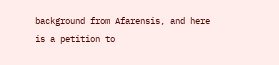background from Afarensis, and here is a petition to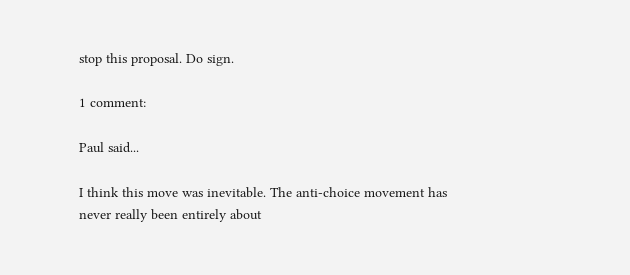stop this proposal. Do sign.

1 comment:

Paul said...

I think this move was inevitable. The anti-choice movement has never really been entirely about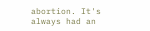abortion. It's always had an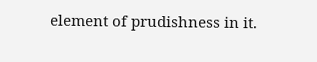element of prudishness in it.